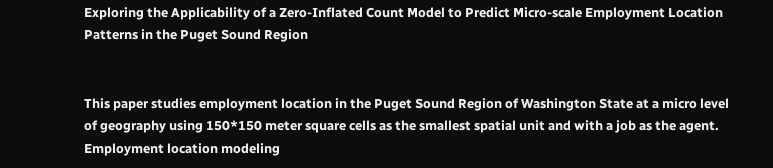Exploring the Applicability of a Zero-Inflated Count Model to Predict Micro-scale Employment Location Patterns in the Puget Sound Region


This paper studies employment location in the Puget Sound Region of Washington State at a micro level of geography using 150*150 meter square cells as the smallest spatial unit and with a job as the agent. Employment location modeling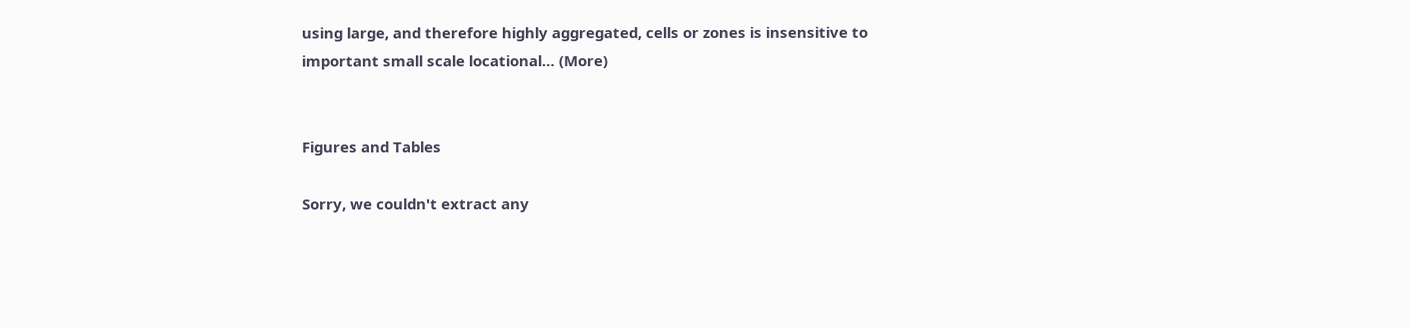using large, and therefore highly aggregated, cells or zones is insensitive to important small scale locational… (More)


Figures and Tables

Sorry, we couldn't extract any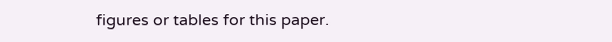figures or tables for this paper.